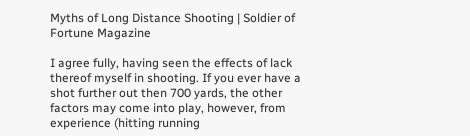Myths of Long Distance Shooting | Soldier of Fortune Magazine

I agree fully, having seen the effects of lack thereof myself in shooting. If you ever have a shot further out then 700 yards, the other factors may come into play, however, from experience (hitting running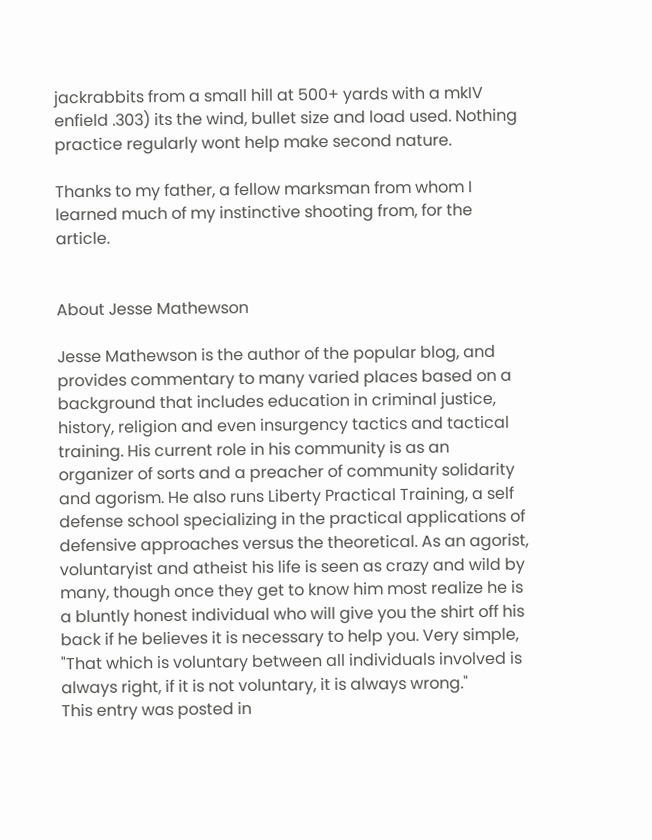jackrabbits from a small hill at 500+ yards with a mkIV enfield .303) its the wind, bullet size and load used. Nothing practice regularly wont help make second nature.

Thanks to my father, a fellow marksman from whom I learned much of my instinctive shooting from, for the article.


About Jesse Mathewson

Jesse Mathewson is the author of the popular blog, and provides commentary to many varied places based on a background that includes education in criminal justice, history, religion and even insurgency tactics and tactical training. His current role in his community is as an organizer of sorts and a preacher of community solidarity and agorism. He also runs Liberty Practical Training, a self defense school specializing in the practical applications of defensive approaches versus the theoretical. As an agorist, voluntaryist and atheist his life is seen as crazy and wild by many, though once they get to know him most realize he is a bluntly honest individual who will give you the shirt off his back if he believes it is necessary to help you. Very simple, "That which is voluntary between all individuals involved is always right, if it is not voluntary, it is always wrong."
This entry was posted in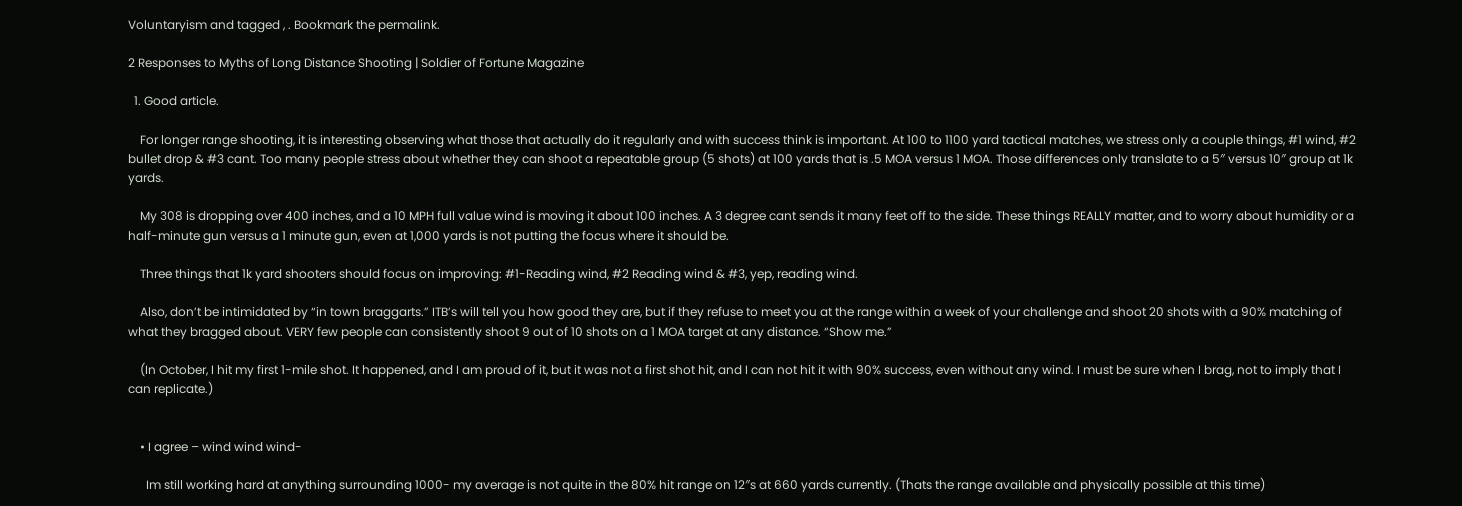Voluntaryism and tagged , . Bookmark the permalink.

2 Responses to Myths of Long Distance Shooting | Soldier of Fortune Magazine

  1. Good article.

    For longer range shooting, it is interesting observing what those that actually do it regularly and with success think is important. At 100 to 1100 yard tactical matches, we stress only a couple things, #1 wind, #2 bullet drop & #3 cant. Too many people stress about whether they can shoot a repeatable group (5 shots) at 100 yards that is .5 MOA versus 1 MOA. Those differences only translate to a 5″ versus 10″ group at 1k yards.

    My 308 is dropping over 400 inches, and a 10 MPH full value wind is moving it about 100 inches. A 3 degree cant sends it many feet off to the side. These things REALLY matter, and to worry about humidity or a half-minute gun versus a 1 minute gun, even at 1,000 yards is not putting the focus where it should be.

    Three things that 1k yard shooters should focus on improving: #1-Reading wind, #2 Reading wind & #3, yep, reading wind.

    Also, don’t be intimidated by “in town braggarts.” ITB’s will tell you how good they are, but if they refuse to meet you at the range within a week of your challenge and shoot 20 shots with a 90% matching of what they bragged about. VERY few people can consistently shoot 9 out of 10 shots on a 1 MOA target at any distance. “Show me.”

    (In October, I hit my first 1-mile shot. It happened, and I am proud of it, but it was not a first shot hit, and I can not hit it with 90% success, even without any wind. I must be sure when I brag, not to imply that I can replicate.)


    • I agree – wind wind wind-

      Im still working hard at anything surrounding 1000- my average is not quite in the 80% hit range on 12″s at 660 yards currently. (Thats the range available and physically possible at this time)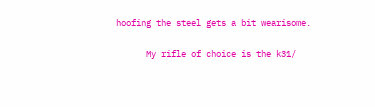hoofing the steel gets a bit wearisome.

      My rifle of choice is the k31/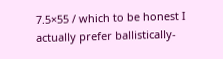7.5×55 / which to be honest I actually prefer ballistically-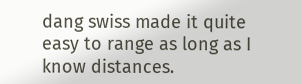dang swiss made it quite easy to range as long as I know distances.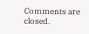Comments are closed.